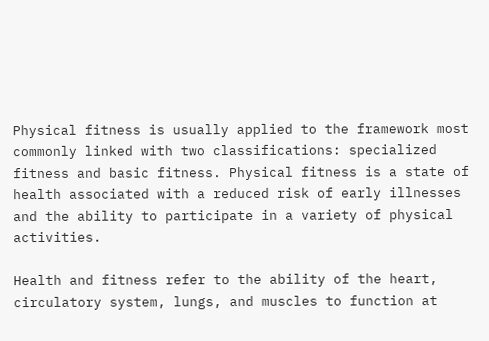Physical fitness is usually applied to the framework most commonly linked with two classifications: specialized fitness and basic fitness. Physical fitness is a state of health associated with a reduced risk of early illnesses and the ability to participate in a variety of physical activities.

Health and fitness refer to the ability of the heart, circulatory system, lungs, and muscles to function at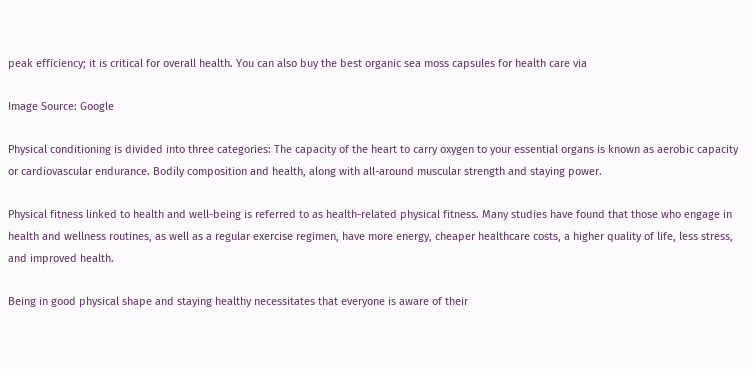peak efficiency; it is critical for overall health. You can also buy the best organic sea moss capsules for health care via

Image Source: Google

Physical conditioning is divided into three categories: The capacity of the heart to carry oxygen to your essential organs is known as aerobic capacity or cardiovascular endurance. Bodily composition and health, along with all-around muscular strength and staying power.

Physical fitness linked to health and well-being is referred to as health-related physical fitness. Many studies have found that those who engage in health and wellness routines, as well as a regular exercise regimen, have more energy, cheaper healthcare costs, a higher quality of life, less stress, and improved health.

Being in good physical shape and staying healthy necessitates that everyone is aware of their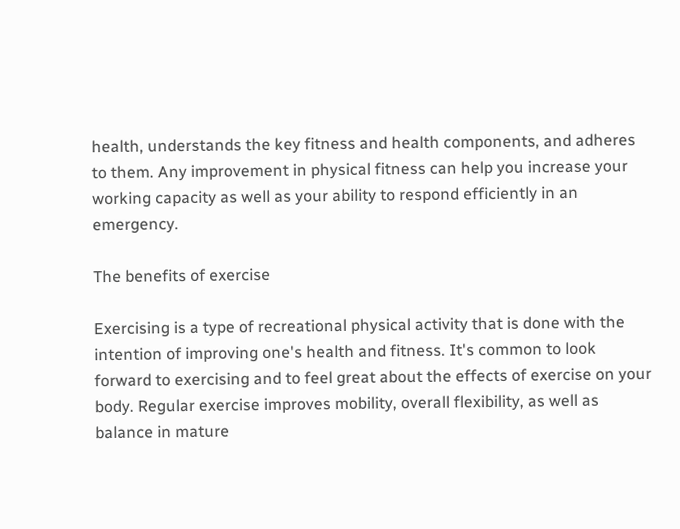health, understands the key fitness and health components, and adheres to them. Any improvement in physical fitness can help you increase your working capacity as well as your ability to respond efficiently in an emergency.

The benefits of exercise

Exercising is a type of recreational physical activity that is done with the intention of improving one's health and fitness. It's common to look forward to exercising and to feel great about the effects of exercise on your body. Regular exercise improves mobility, overall flexibility, as well as balance in mature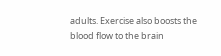adults. Exercise also boosts the blood flow to the brain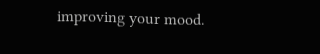improving your mood.